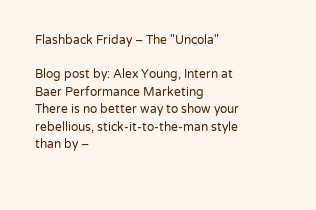Flashback Friday – The "Uncola"

Blog post by: Alex Young, Intern at Baer Performance Marketing
There is no better way to show your rebellious, stick-it-to-the-man style than by –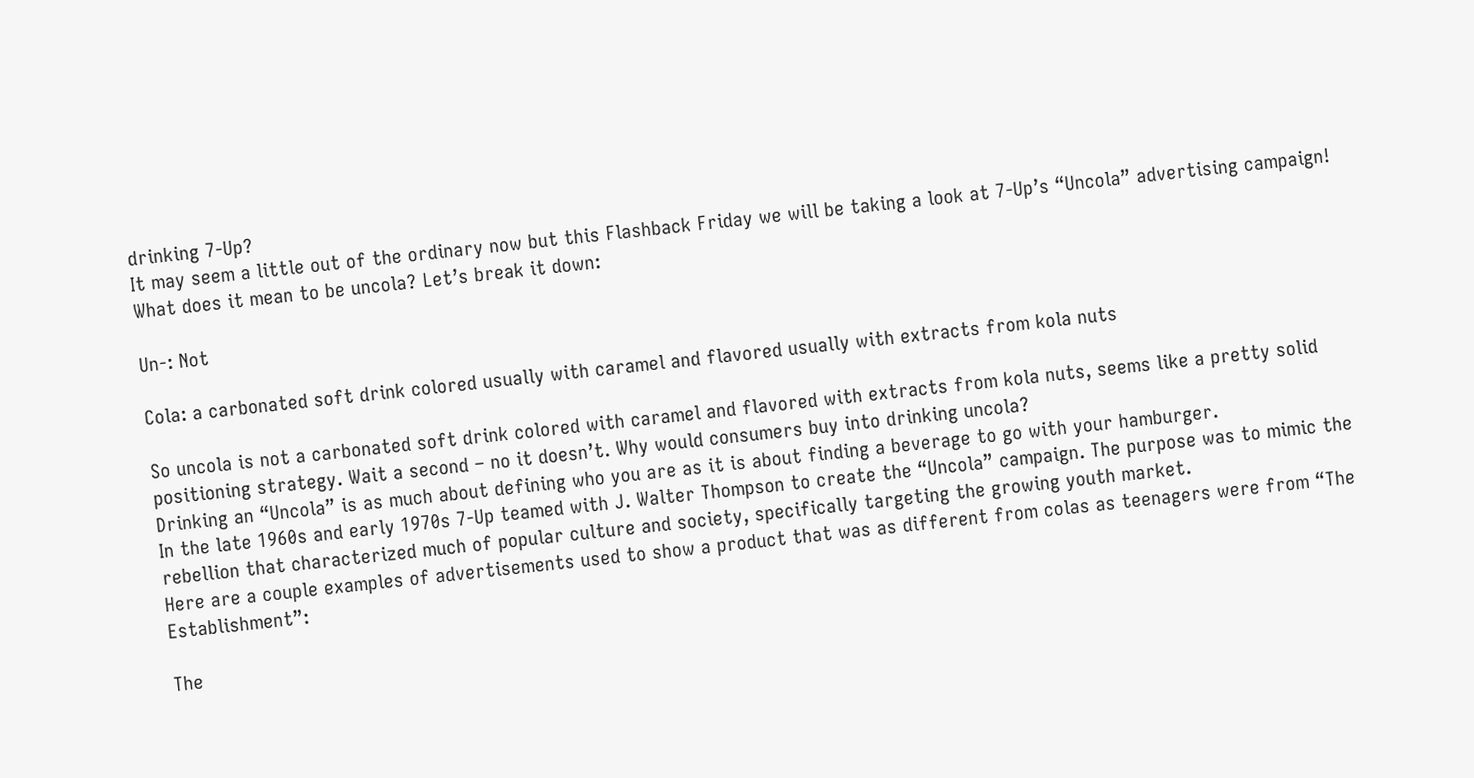drinking 7-Up?
It may seem a little out of the ordinary now but this Flashback Friday we will be taking a look at 7-Up’s “Uncola” advertising campaign!
What does it mean to be uncola? Let’s break it down:

Un-: Not

Cola: a carbonated soft drink colored usually with caramel and flavored usually with extracts from kola nuts

So uncola is not a carbonated soft drink colored with caramel and flavored with extracts from kola nuts, seems like a pretty solid positioning strategy. Wait a second – no it doesn’t. Why would consumers buy into drinking uncola?
Drinking an “Uncola” is as much about defining who you are as it is about finding a beverage to go with your hamburger.
In the late 1960s and early 1970s 7-Up teamed with J. Walter Thompson to create the “Uncola” campaign. The purpose was to mimic the rebellion that characterized much of popular culture and society, specifically targeting the growing youth market.
Here are a couple examples of advertisements used to show a product that was as different from colas as teenagers were from “The Establishment”:

The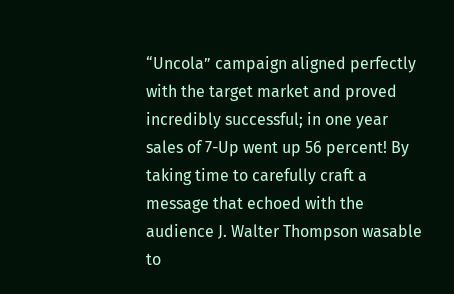“Uncola” campaign aligned perfectly with the target market and proved incredibly successful; in one year sales of 7-Up went up 56 percent! By taking time to carefully craft a message that echoed with the audience J. Walter Thompson wasable to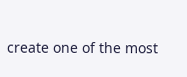create one of the most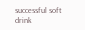successful soft drink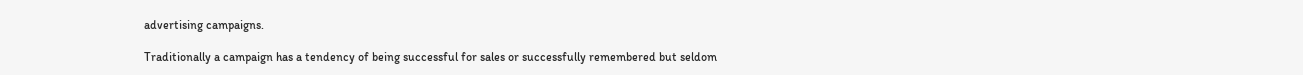advertising campaigns.

Traditionally a campaign has a tendency of being successful for sales or successfully remembered but seldom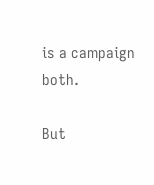is a campaign both.

But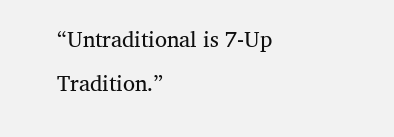“Untraditional is 7-Up Tradition.”